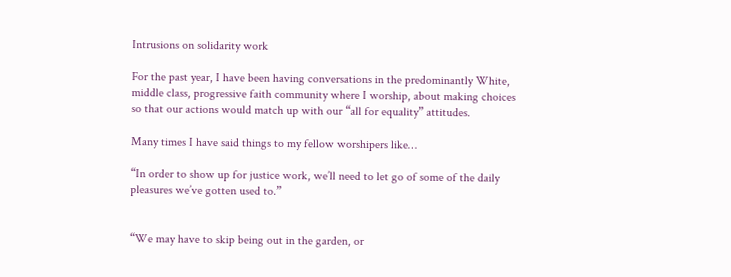Intrusions on solidarity work

For the past year, I have been having conversations in the predominantly White, middle class, progressive faith community where I worship, about making choices so that our actions would match up with our “all for equality” attitudes.

Many times I have said things to my fellow worshipers like…

“In order to show up for justice work, we’ll need to let go of some of the daily pleasures we’ve gotten used to.”


“We may have to skip being out in the garden, or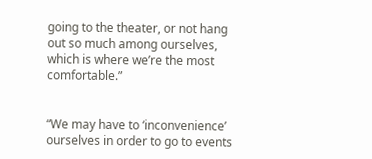going to the theater, or not hang out so much among ourselves, which is where we’re the most comfortable.”


“We may have to ‘inconvenience’ ourselves in order to go to events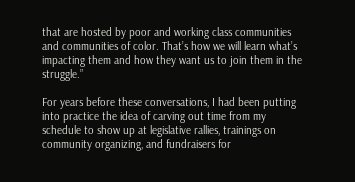that are hosted by poor and working class communities and communities of color. That’s how we will learn what’s impacting them and how they want us to join them in the struggle.”

For years before these conversations, I had been putting into practice the idea of carving out time from my schedule to show up at legislative rallies, trainings on community organizing, and fundraisers for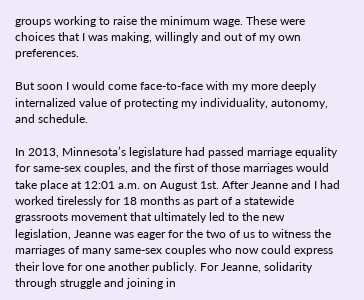groups working to raise the minimum wage. These were choices that I was making, willingly and out of my own preferences.

But soon I would come face-to-face with my more deeply internalized value of protecting my individuality, autonomy, and schedule.

In 2013, Minnesota’s legislature had passed marriage equality for same-sex couples, and the first of those marriages would take place at 12:01 a.m. on August 1st. After Jeanne and I had worked tirelessly for 18 months as part of a statewide grassroots movement that ultimately led to the new legislation, Jeanne was eager for the two of us to witness the marriages of many same-sex couples who now could express their love for one another publicly. For Jeanne, solidarity through struggle and joining in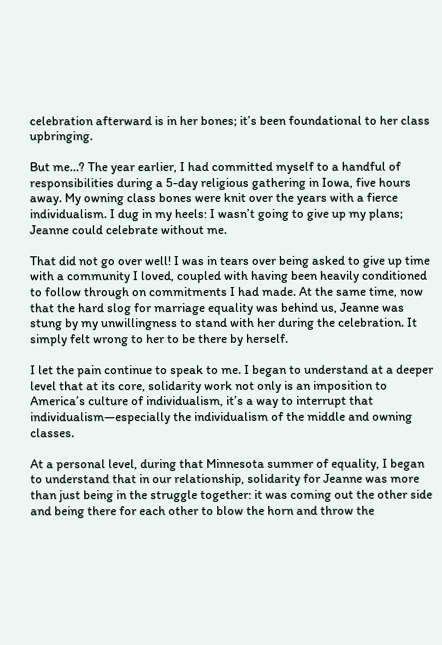celebration afterward is in her bones; it’s been foundational to her class upbringing.

But me…? The year earlier, I had committed myself to a handful of responsibilities during a 5-day religious gathering in Iowa, five hours away. My owning class bones were knit over the years with a fierce individualism. I dug in my heels: I wasn’t going to give up my plans; Jeanne could celebrate without me.

That did not go over well! I was in tears over being asked to give up time with a community I loved, coupled with having been heavily conditioned to follow through on commitments I had made. At the same time, now that the hard slog for marriage equality was behind us, Jeanne was stung by my unwillingness to stand with her during the celebration. It simply felt wrong to her to be there by herself.

I let the pain continue to speak to me. I began to understand at a deeper level that at its core, solidarity work not only is an imposition to America’s culture of individualism, it’s a way to interrupt that individualism—especially the individualism of the middle and owning classes.

At a personal level, during that Minnesota summer of equality, I began to understand that in our relationship, solidarity for Jeanne was more than just being in the struggle together: it was coming out the other side and being there for each other to blow the horn and throw the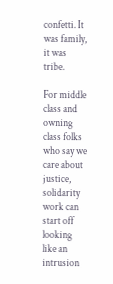confetti. It was family, it was tribe.

For middle class and owning class folks who say we care about justice, solidarity work can start off looking like an intrusion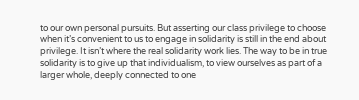to our own personal pursuits. But asserting our class privilege to choose when it’s convenient to us to engage in solidarity is still in the end about privilege. It isn’t where the real solidarity work lies. The way to be in true solidarity is to give up that individualism, to view ourselves as part of a larger whole, deeply connected to one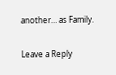another… as Family.

Leave a Reply